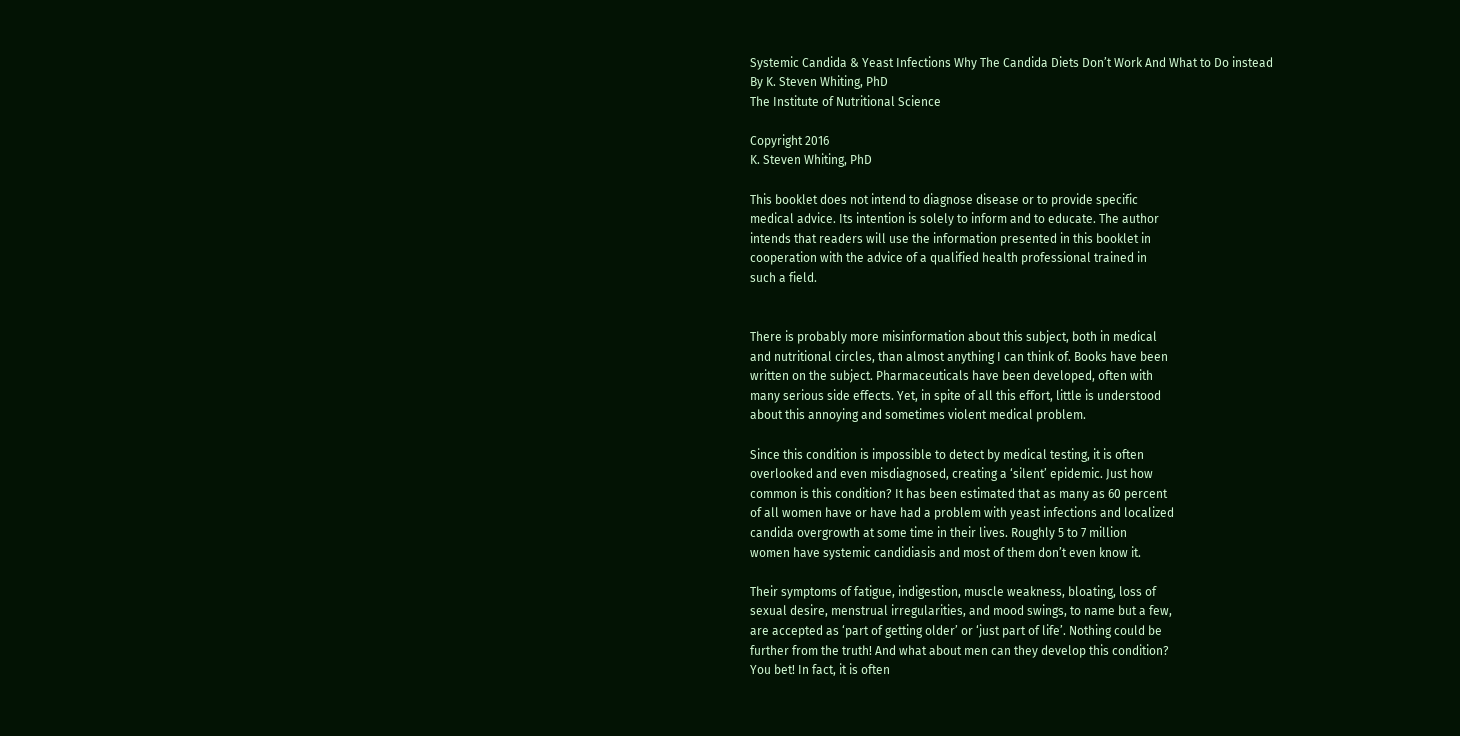Systemic Candida & Yeast Infections Why The Candida Diets Don’t Work And What to Do instead
By K. Steven Whiting, PhD
The Institute of Nutritional Science

Copyright 2016
K. Steven Whiting, PhD

This booklet does not intend to diagnose disease or to provide specific
medical advice. Its intention is solely to inform and to educate. The author
intends that readers will use the information presented in this booklet in
cooperation with the advice of a qualified health professional trained in
such a field.


There is probably more misinformation about this subject, both in medical
and nutritional circles, than almost anything I can think of. Books have been
written on the subject. Pharmaceuticals have been developed, often with
many serious side effects. Yet, in spite of all this effort, little is understood
about this annoying and sometimes violent medical problem.

Since this condition is impossible to detect by medical testing, it is often
overlooked and even misdiagnosed, creating a ‘silent’ epidemic. Just how
common is this condition? It has been estimated that as many as 60 percent
of all women have or have had a problem with yeast infections and localized
candida overgrowth at some time in their lives. Roughly 5 to 7 million
women have systemic candidiasis and most of them don’t even know it.

Their symptoms of fatigue, indigestion, muscle weakness, bloating, loss of
sexual desire, menstrual irregularities, and mood swings, to name but a few,
are accepted as ‘part of getting older’ or ‘just part of life’. Nothing could be
further from the truth! And what about men can they develop this condition?
You bet! In fact, it is often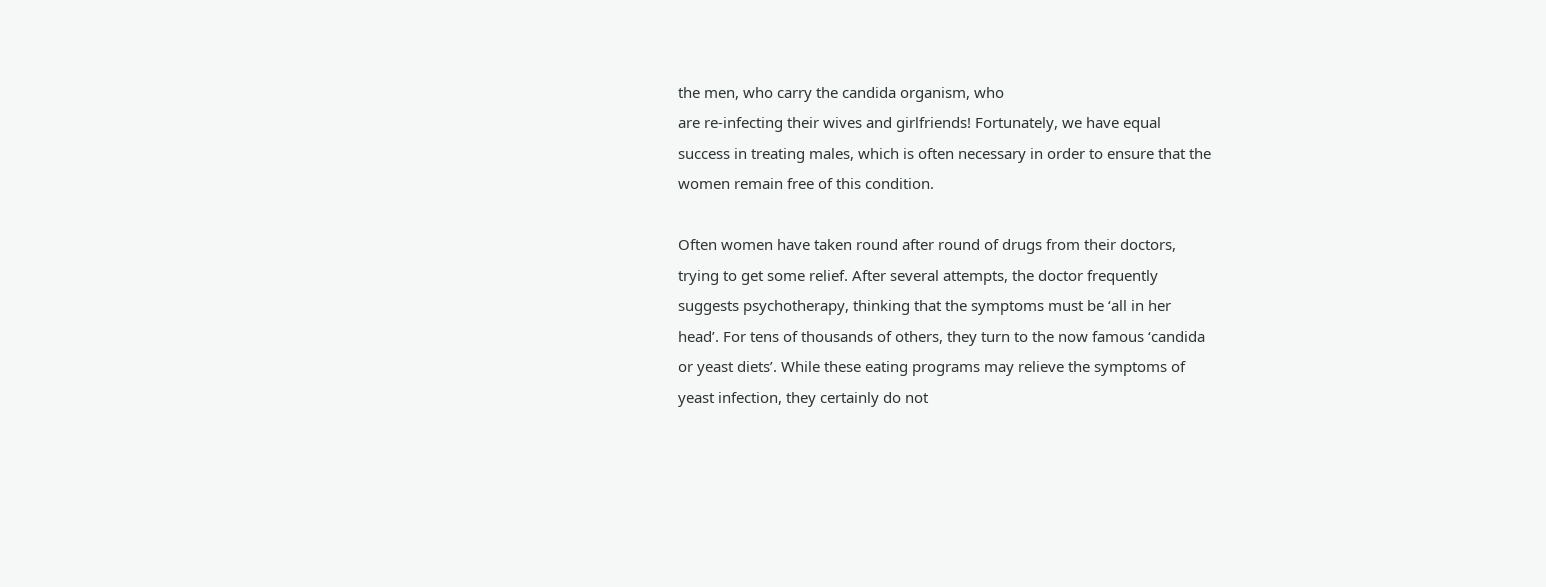the men, who carry the candida organism, who
are re-infecting their wives and girlfriends! Fortunately, we have equal
success in treating males, which is often necessary in order to ensure that the
women remain free of this condition.

Often women have taken round after round of drugs from their doctors,
trying to get some relief. After several attempts, the doctor frequently
suggests psychotherapy, thinking that the symptoms must be ‘all in her
head’. For tens of thousands of others, they turn to the now famous ‘candida
or yeast diets’. While these eating programs may relieve the symptoms of
yeast infection, they certainly do not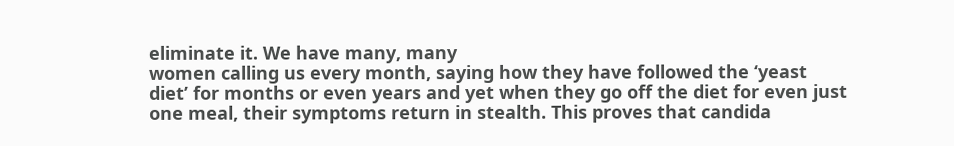eliminate it. We have many, many
women calling us every month, saying how they have followed the ‘yeast
diet’ for months or even years and yet when they go off the diet for even just
one meal, their symptoms return in stealth. This proves that candida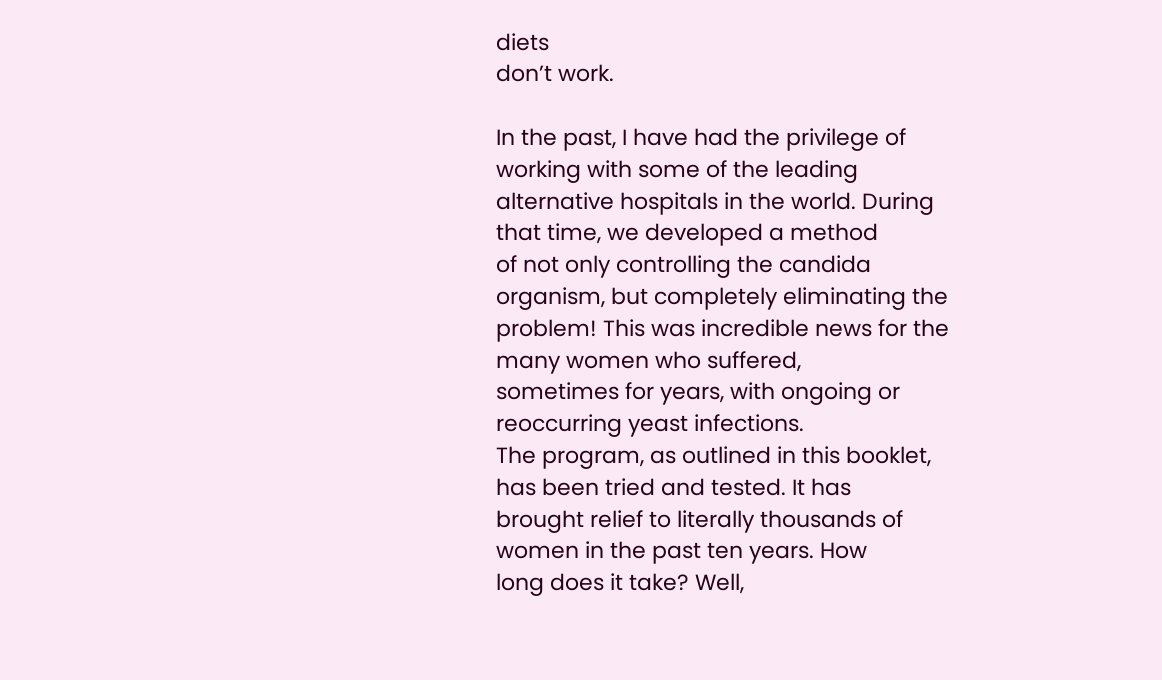diets
don’t work.

In the past, I have had the privilege of working with some of the leading
alternative hospitals in the world. During that time, we developed a method
of not only controlling the candida organism, but completely eliminating the
problem! This was incredible news for the many women who suffered,
sometimes for years, with ongoing or reoccurring yeast infections.
The program, as outlined in this booklet, has been tried and tested. It has
brought relief to literally thousands of women in the past ten years. How
long does it take? Well,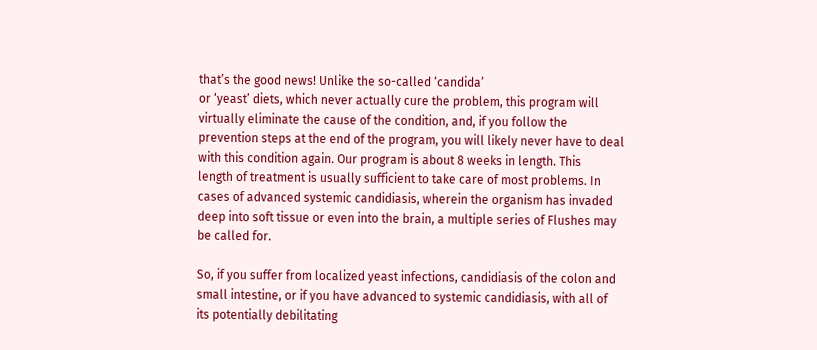that’s the good news! Unlike the so-called ‘candida’
or ‘yeast’ diets, which never actually cure the problem, this program will
virtually eliminate the cause of the condition, and, if you follow the
prevention steps at the end of the program, you will likely never have to deal
with this condition again. Our program is about 8 weeks in length. This
length of treatment is usually sufficient to take care of most problems. In
cases of advanced systemic candidiasis, wherein the organism has invaded
deep into soft tissue or even into the brain, a multiple series of Flushes may
be called for.

So, if you suffer from localized yeast infections, candidiasis of the colon and
small intestine, or if you have advanced to systemic candidiasis, with all of
its potentially debilitating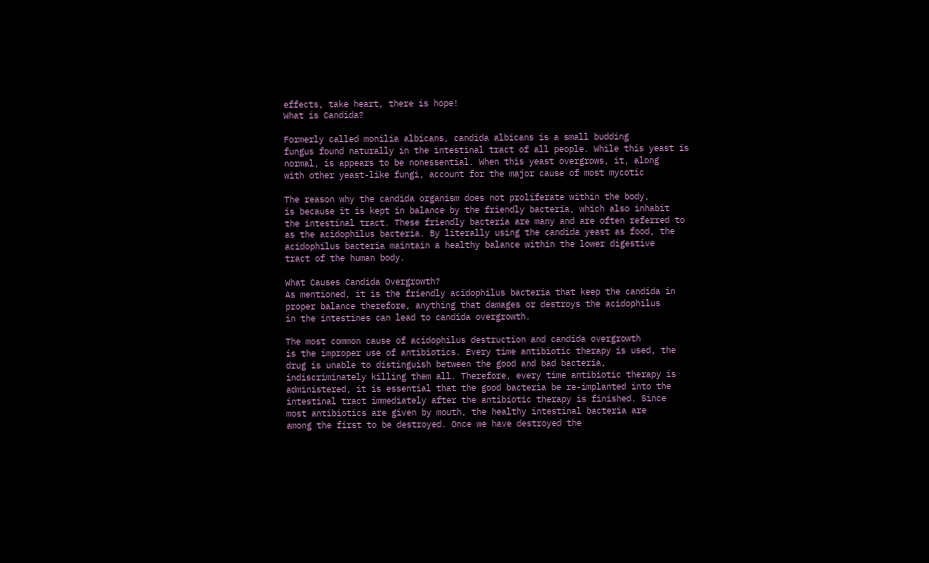effects, take heart, there is hope!
What is Candida?

Formerly called monilia albicans, candida albicans is a small budding
fungus found naturally in the intestinal tract of all people. While this yeast is
normal, is appears to be nonessential. When this yeast overgrows, it, along
with other yeast-like fungi, account for the major cause of most mycotic

The reason why the candida organism does not proliferate within the body,
is because it is kept in balance by the friendly bacteria, which also inhabit
the intestinal tract. These friendly bacteria are many and are often referred to
as the acidophilus bacteria. By literally using the candida yeast as food, the
acidophilus bacteria maintain a healthy balance within the lower digestive
tract of the human body.

What Causes Candida Overgrowth?
As mentioned, it is the friendly acidophilus bacteria that keep the candida in
proper balance therefore, anything that damages or destroys the acidophilus
in the intestines can lead to candida overgrowth.

The most common cause of acidophilus destruction and candida overgrowth
is the improper use of antibiotics. Every time antibiotic therapy is used, the
drug is unable to distinguish between the good and bad bacteria,
indiscriminately killing them all. Therefore, every time antibiotic therapy is
administered, it is essential that the good bacteria be re-implanted into the
intestinal tract immediately after the antibiotic therapy is finished. Since
most antibiotics are given by mouth, the healthy intestinal bacteria are
among the first to be destroyed. Once we have destroyed the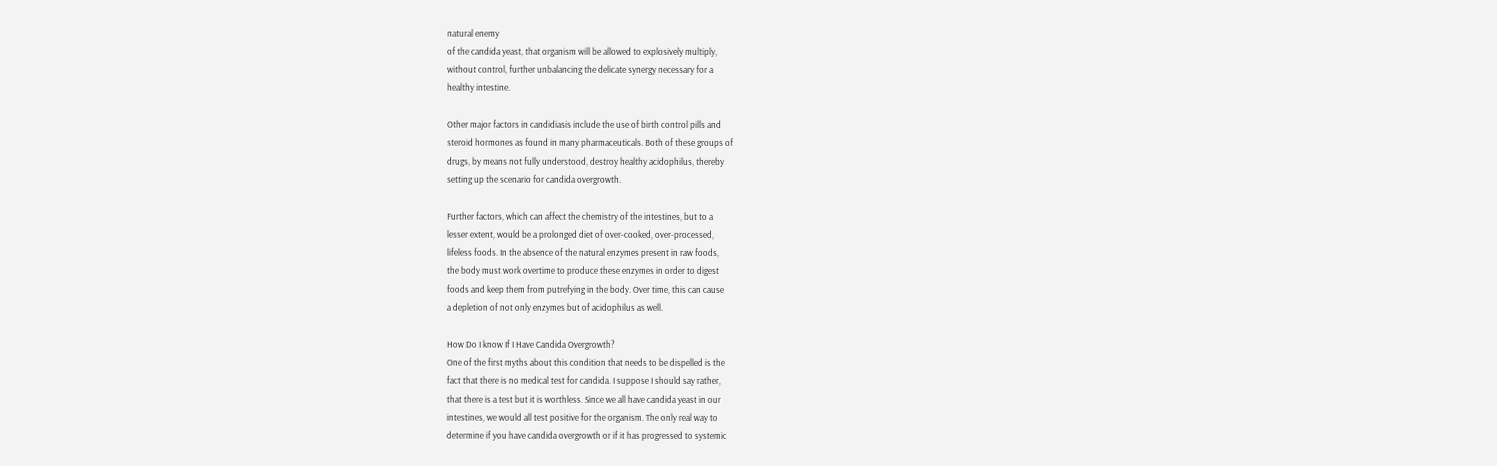natural enemy
of the candida yeast, that organism will be allowed to explosively multiply,
without control, further unbalancing the delicate synergy necessary for a
healthy intestine.

Other major factors in candidiasis include the use of birth control pills and
steroid hormones as found in many pharmaceuticals. Both of these groups of
drugs, by means not fully understood, destroy healthy acidophilus, thereby
setting up the scenario for candida overgrowth.

Further factors, which can affect the chemistry of the intestines, but to a
lesser extent, would be a prolonged diet of over-cooked, over-processed,
lifeless foods. In the absence of the natural enzymes present in raw foods,
the body must work overtime to produce these enzymes in order to digest
foods and keep them from putrefying in the body. Over time, this can cause
a depletion of not only enzymes but of acidophilus as well.

How Do I know If I Have Candida Overgrowth?
One of the first myths about this condition that needs to be dispelled is the
fact that there is no medical test for candida. I suppose I should say rather,
that there is a test but it is worthless. Since we all have candida yeast in our
intestines, we would all test positive for the organism. The only real way to
determine if you have candida overgrowth or if it has progressed to systemic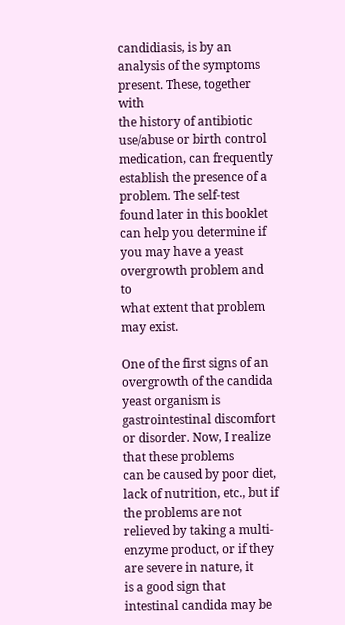candidiasis, is by an analysis of the symptoms present. These, together with
the history of antibiotic use/abuse or birth control medication, can frequently
establish the presence of a problem. The self-test found later in this booklet
can help you determine if you may have a yeast overgrowth problem and to
what extent that problem may exist.

One of the first signs of an overgrowth of the candida yeast organism is
gastrointestinal discomfort or disorder. Now, I realize that these problems
can be caused by poor diet, lack of nutrition, etc., but if the problems are not
relieved by taking a multi-enzyme product, or if they are severe in nature, it
is a good sign that intestinal candida may be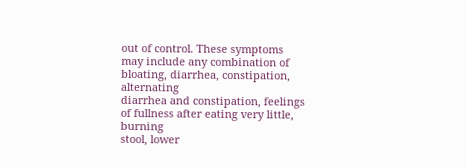out of control. These symptoms
may include any combination of bloating, diarrhea, constipation, alternating
diarrhea and constipation, feelings of fullness after eating very little, burning
stool, lower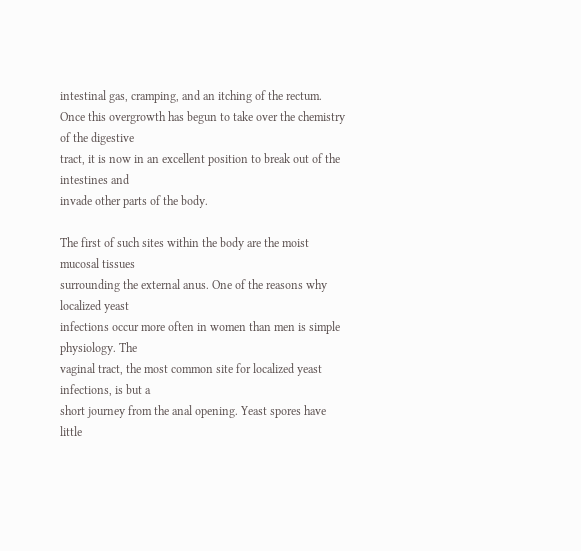intestinal gas, cramping, and an itching of the rectum.
Once this overgrowth has begun to take over the chemistry of the digestive
tract, it is now in an excellent position to break out of the intestines and
invade other parts of the body.

The first of such sites within the body are the moist mucosal tissues
surrounding the external anus. One of the reasons why localized yeast
infections occur more often in women than men is simple physiology. The
vaginal tract, the most common site for localized yeast infections, is but a
short journey from the anal opening. Yeast spores have little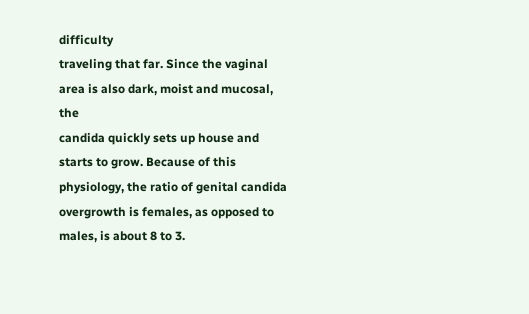difficulty
traveling that far. Since the vaginal area is also dark, moist and mucosal, the
candida quickly sets up house and starts to grow. Because of this
physiology, the ratio of genital candida overgrowth is females, as opposed to
males, is about 8 to 3.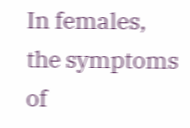In females, the symptoms of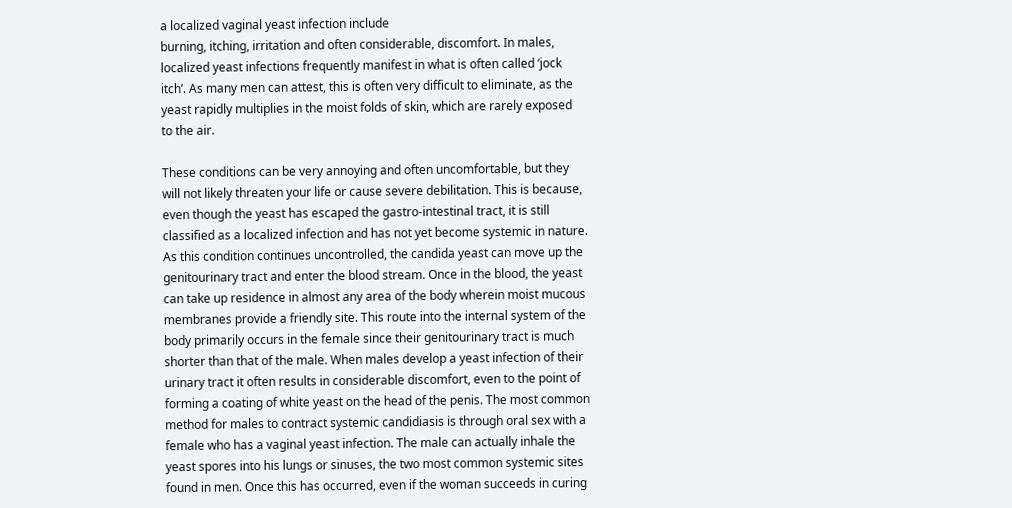a localized vaginal yeast infection include
burning, itching, irritation and often considerable, discomfort. In males,
localized yeast infections frequently manifest in what is often called ‘jock
itch’. As many men can attest, this is often very difficult to eliminate, as the
yeast rapidly multiplies in the moist folds of skin, which are rarely exposed
to the air.

These conditions can be very annoying and often uncomfortable, but they
will not likely threaten your life or cause severe debilitation. This is because,
even though the yeast has escaped the gastro-intestinal tract, it is still
classified as a localized infection and has not yet become systemic in nature.
As this condition continues uncontrolled, the candida yeast can move up the
genitourinary tract and enter the blood stream. Once in the blood, the yeast
can take up residence in almost any area of the body wherein moist mucous
membranes provide a friendly site. This route into the internal system of the
body primarily occurs in the female since their genitourinary tract is much
shorter than that of the male. When males develop a yeast infection of their
urinary tract it often results in considerable discomfort, even to the point of
forming a coating of white yeast on the head of the penis. The most common
method for males to contract systemic candidiasis is through oral sex with a
female who has a vaginal yeast infection. The male can actually inhale the
yeast spores into his lungs or sinuses, the two most common systemic sites
found in men. Once this has occurred, even if the woman succeeds in curing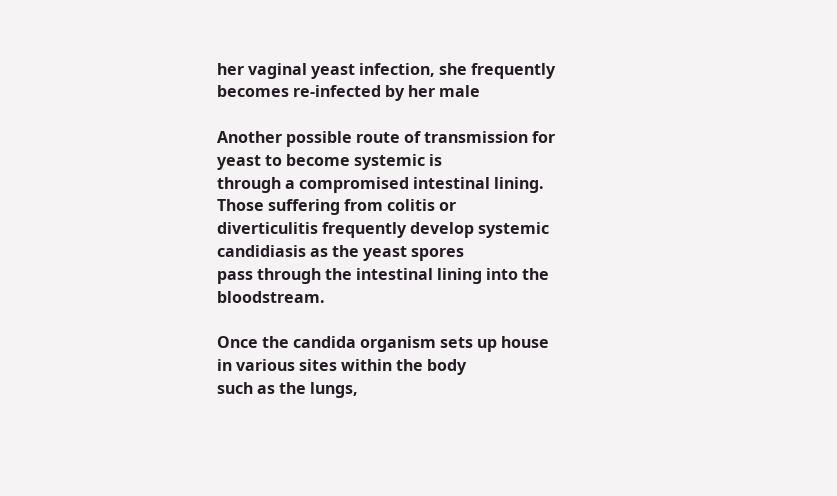her vaginal yeast infection, she frequently becomes re-infected by her male

Another possible route of transmission for yeast to become systemic is
through a compromised intestinal lining. Those suffering from colitis or
diverticulitis frequently develop systemic candidiasis as the yeast spores
pass through the intestinal lining into the bloodstream.

Once the candida organism sets up house in various sites within the body
such as the lungs,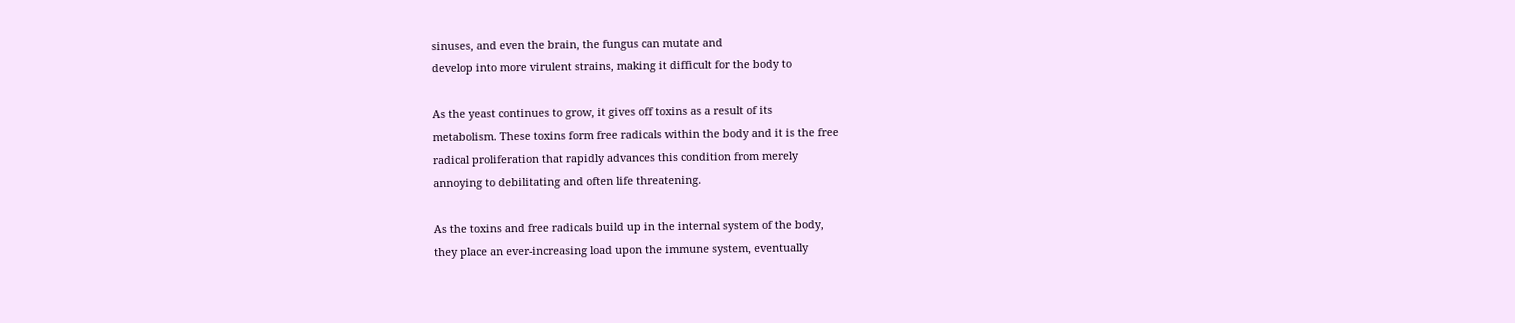sinuses, and even the brain, the fungus can mutate and
develop into more virulent strains, making it difficult for the body to

As the yeast continues to grow, it gives off toxins as a result of its
metabolism. These toxins form free radicals within the body and it is the free
radical proliferation that rapidly advances this condition from merely
annoying to debilitating and often life threatening.

As the toxins and free radicals build up in the internal system of the body,
they place an ever-increasing load upon the immune system, eventually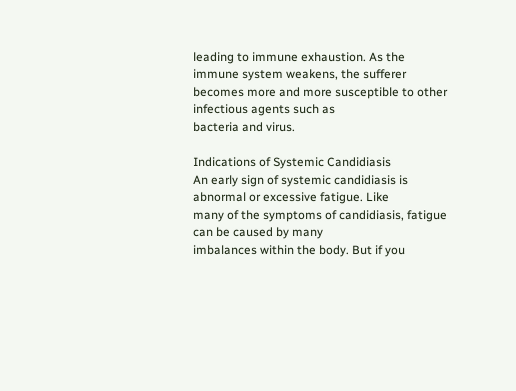leading to immune exhaustion. As the immune system weakens, the sufferer
becomes more and more susceptible to other infectious agents such as
bacteria and virus.

Indications of Systemic Candidiasis
An early sign of systemic candidiasis is abnormal or excessive fatigue. Like
many of the symptoms of candidiasis, fatigue can be caused by many
imbalances within the body. But if you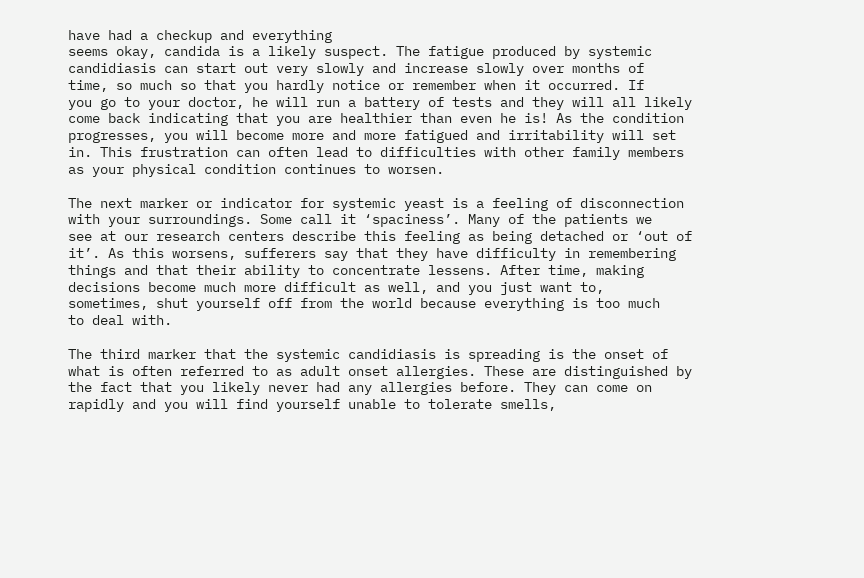have had a checkup and everything
seems okay, candida is a likely suspect. The fatigue produced by systemic
candidiasis can start out very slowly and increase slowly over months of
time, so much so that you hardly notice or remember when it occurred. If
you go to your doctor, he will run a battery of tests and they will all likely
come back indicating that you are healthier than even he is! As the condition
progresses, you will become more and more fatigued and irritability will set
in. This frustration can often lead to difficulties with other family members
as your physical condition continues to worsen.

The next marker or indicator for systemic yeast is a feeling of disconnection
with your surroundings. Some call it ‘spaciness’. Many of the patients we
see at our research centers describe this feeling as being detached or ‘out of
it’. As this worsens, sufferers say that they have difficulty in remembering
things and that their ability to concentrate lessens. After time, making
decisions become much more difficult as well, and you just want to,
sometimes, shut yourself off from the world because everything is too much
to deal with.

The third marker that the systemic candidiasis is spreading is the onset of
what is often referred to as adult onset allergies. These are distinguished by
the fact that you likely never had any allergies before. They can come on
rapidly and you will find yourself unable to tolerate smells,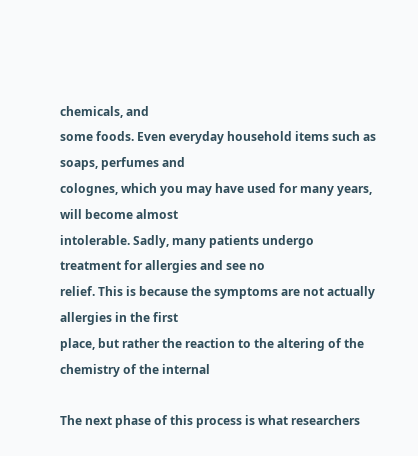chemicals, and
some foods. Even everyday household items such as soaps, perfumes and
colognes, which you may have used for many years, will become almost
intolerable. Sadly, many patients undergo treatment for allergies and see no
relief. This is because the symptoms are not actually allergies in the first
place, but rather the reaction to the altering of the chemistry of the internal

The next phase of this process is what researchers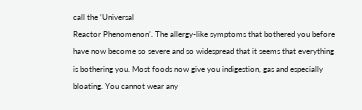call the ‘Universal
Reactor Phenomenon’. The allergy-like symptoms that bothered you before
have now become so severe and so widespread that it seems that everything
is bothering you. Most foods now give you indigestion, gas and especially
bloating. You cannot wear any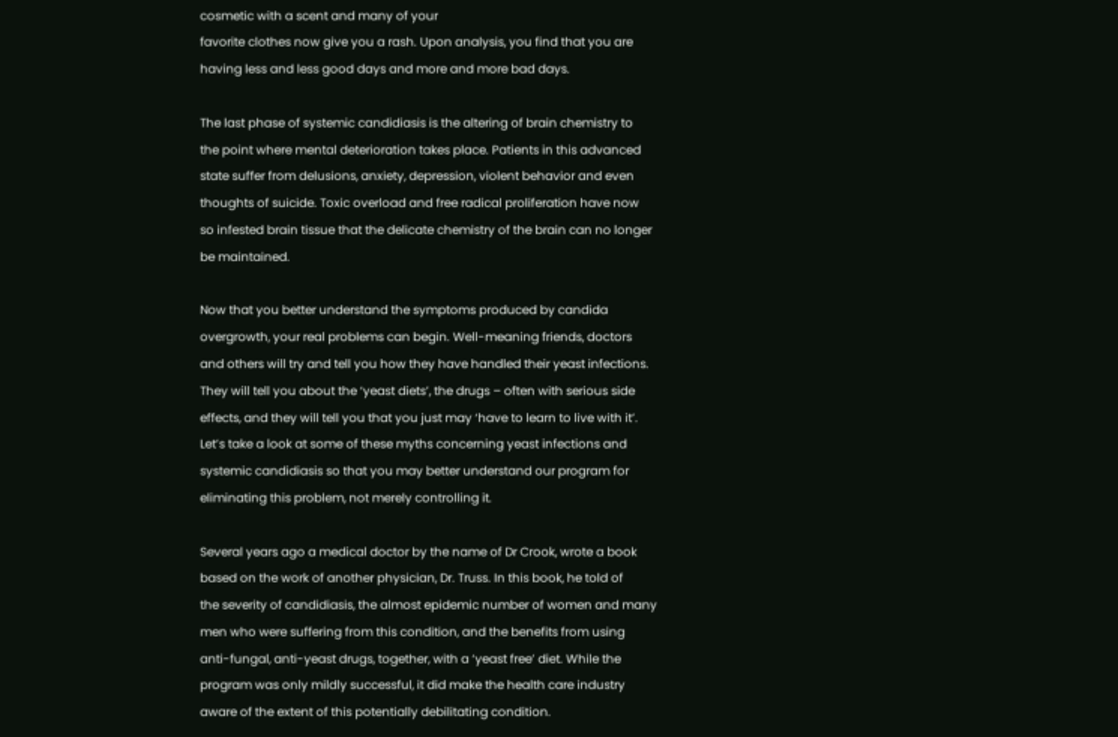cosmetic with a scent and many of your
favorite clothes now give you a rash. Upon analysis, you find that you are
having less and less good days and more and more bad days.

The last phase of systemic candidiasis is the altering of brain chemistry to
the point where mental deterioration takes place. Patients in this advanced
state suffer from delusions, anxiety, depression, violent behavior and even
thoughts of suicide. Toxic overload and free radical proliferation have now
so infested brain tissue that the delicate chemistry of the brain can no longer
be maintained.

Now that you better understand the symptoms produced by candida
overgrowth, your real problems can begin. Well-meaning friends, doctors
and others will try and tell you how they have handled their yeast infections.
They will tell you about the ‘yeast diets’, the drugs – often with serious side
effects, and they will tell you that you just may ‘have to learn to live with it’.
Let’s take a look at some of these myths concerning yeast infections and
systemic candidiasis so that you may better understand our program for
eliminating this problem, not merely controlling it.

Several years ago a medical doctor by the name of Dr Crook, wrote a book
based on the work of another physician, Dr. Truss. In this book, he told of
the severity of candidiasis, the almost epidemic number of women and many
men who were suffering from this condition, and the benefits from using
anti-fungal, anti-yeast drugs, together, with a ‘yeast free’ diet. While the
program was only mildly successful, it did make the health care industry
aware of the extent of this potentially debilitating condition.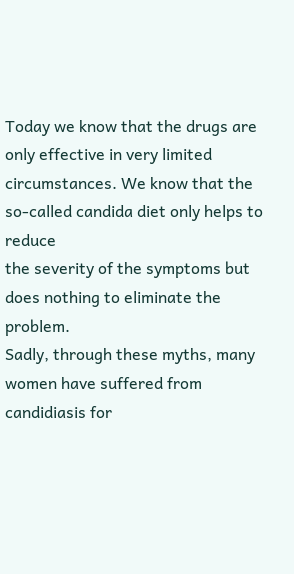Today we know that the drugs are only effective in very limited
circumstances. We know that the so-called candida diet only helps to reduce
the severity of the symptoms but does nothing to eliminate the problem.
Sadly, through these myths, many women have suffered from candidiasis for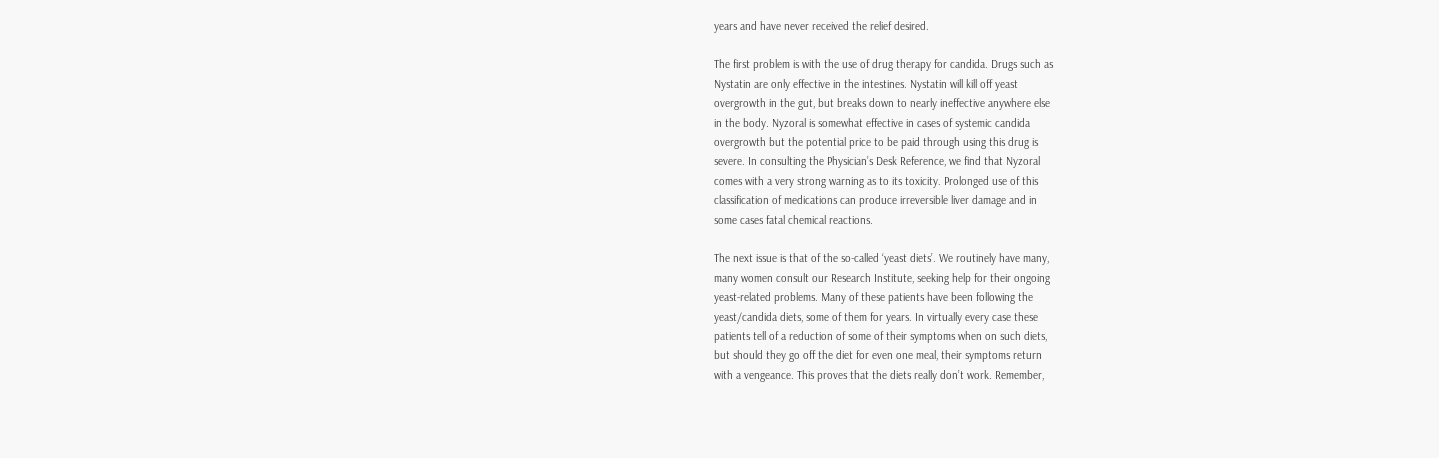years and have never received the relief desired.

The first problem is with the use of drug therapy for candida. Drugs such as
Nystatin are only effective in the intestines. Nystatin will kill off yeast
overgrowth in the gut, but breaks down to nearly ineffective anywhere else
in the body. Nyzoral is somewhat effective in cases of systemic candida
overgrowth but the potential price to be paid through using this drug is
severe. In consulting the Physician’s Desk Reference, we find that Nyzoral
comes with a very strong warning as to its toxicity. Prolonged use of this
classification of medications can produce irreversible liver damage and in
some cases fatal chemical reactions.

The next issue is that of the so-called ‘yeast diets’. We routinely have many,
many women consult our Research Institute, seeking help for their ongoing
yeast-related problems. Many of these patients have been following the
yeast/candida diets, some of them for years. In virtually every case these
patients tell of a reduction of some of their symptoms when on such diets,
but should they go off the diet for even one meal, their symptoms return
with a vengeance. This proves that the diets really don’t work. Remember,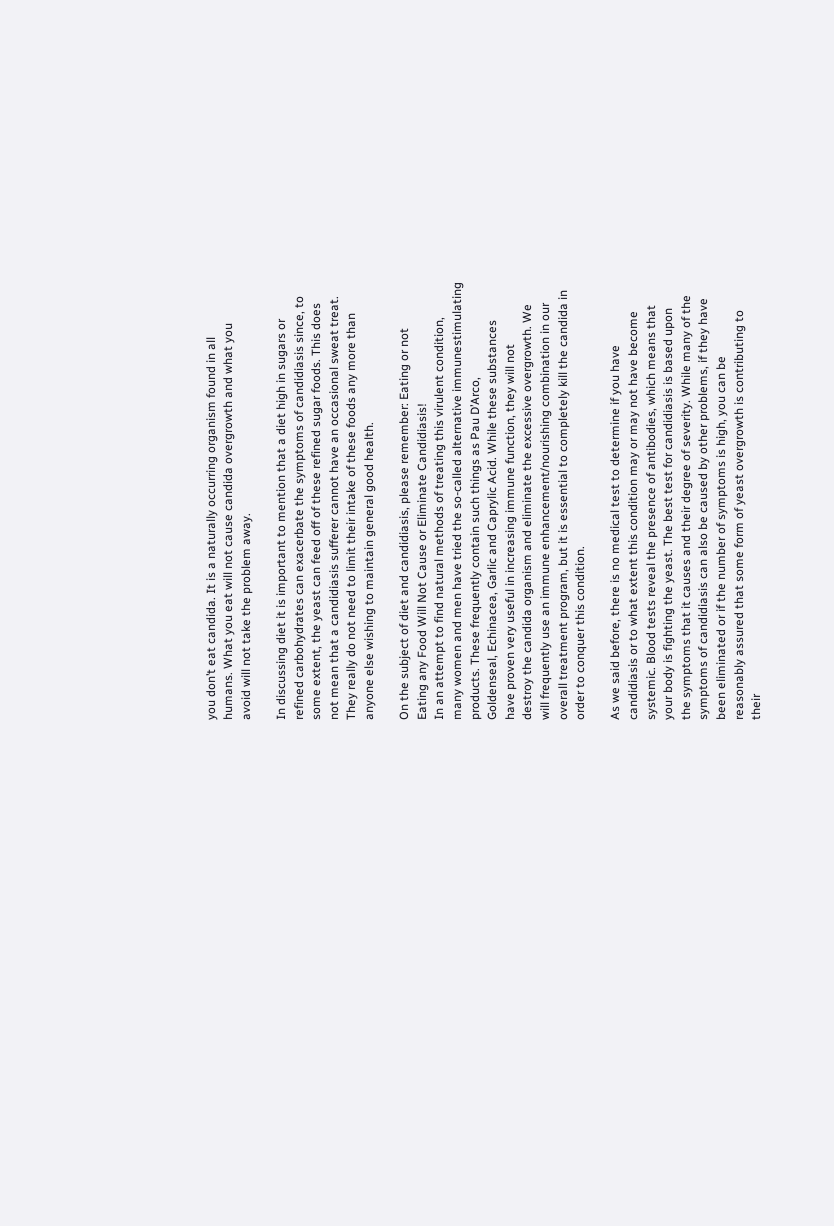you don’t eat candida. It is a naturally occurring organism found in all
humans. What you eat will not cause candida overgrowth and what you
avoid will not take the problem away.

In discussing diet it is important to mention that a diet high in sugars or
refined carbohydrates can exacerbate the symptoms of candidiasis since, to
some extent, the yeast can feed off of these refined sugar foods. This does
not mean that a candidiasis sufferer cannot have an occasional sweat treat.
They really do not need to limit their intake of these foods any more than
anyone else wishing to maintain general good health.

On the subject of diet and candidiasis, please remember: Eating or not
Eating any Food Will Not Cause or Eliminate Candidiasis!
In an attempt to find natural methods of treating this virulent condition,
many women and men have tried the so-called alternative immunestimulating
products. These frequently contain such things as Pau D’Arco,
Goldenseal, Echinacea, Garlic and Caprylic Acid. While these substances
have proven very useful in increasing immune function, they will not
destroy the candida organism and eliminate the excessive overgrowth. We
will frequently use an immune enhancement/nourishing combination in our
overall treatment program, but it is essential to completely kill the candida in
order to conquer this condition.

As we said before, there is no medical test to determine if you have
candidiasis or to what extent this condition may or may not have become
systemic. Blood tests reveal the presence of antibodies, which means that
your body is fighting the yeast. The best test for candidiasis is based upon
the symptoms that it causes and their degree of severity. While many of the
symptoms of candidiasis can also be caused by other problems, if they have
been eliminated or if the number of symptoms is high, you can be
reasonably assured that some form of yeast overgrowth is contributing to
their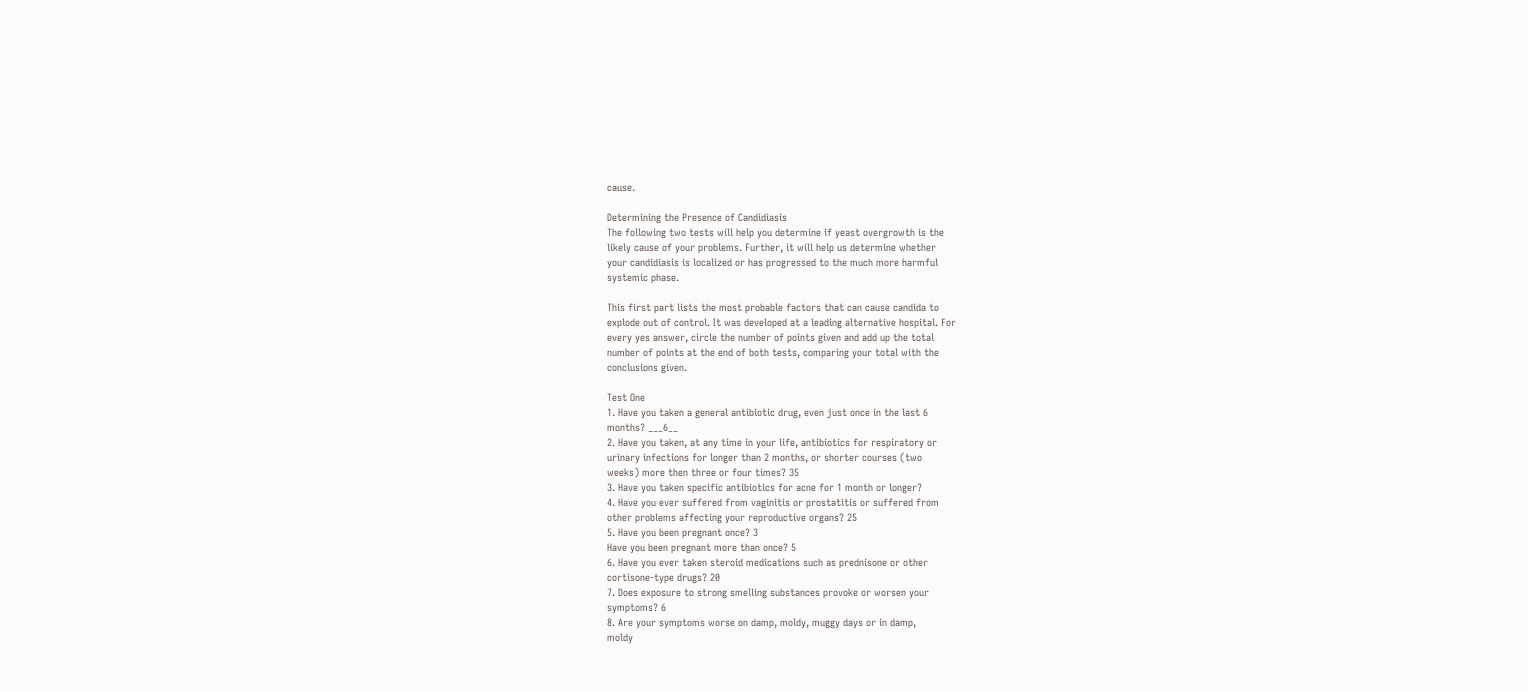cause.

Determining the Presence of Candidiasis
The following two tests will help you determine if yeast overgrowth is the
likely cause of your problems. Further, it will help us determine whether
your candidiasis is localized or has progressed to the much more harmful
systemic phase.

This first part lists the most probable factors that can cause candida to
explode out of control. It was developed at a leading alternative hospital. For
every yes answer, circle the number of points given and add up the total
number of points at the end of both tests, comparing your total with the
conclusions given.

Test One
1. Have you taken a general antibiotic drug, even just once in the last 6
months? ___6__
2. Have you taken, at any time in your life, antibiotics for respiratory or
urinary infections for longer than 2 months, or shorter courses (two
weeks) more then three or four times? 35
3. Have you taken specific antibiotics for acne for 1 month or longer?
4. Have you ever suffered from vaginitis or prostatitis or suffered from
other problems affecting your reproductive organs? 25
5. Have you been pregnant once? 3
Have you been pregnant more than once? 5
6. Have you ever taken steroid medications such as prednisone or other
cortisone-type drugs? 20
7. Does exposure to strong smelling substances provoke or worsen your
symptoms? 6
8. Are your symptoms worse on damp, moldy, muggy days or in damp,
moldy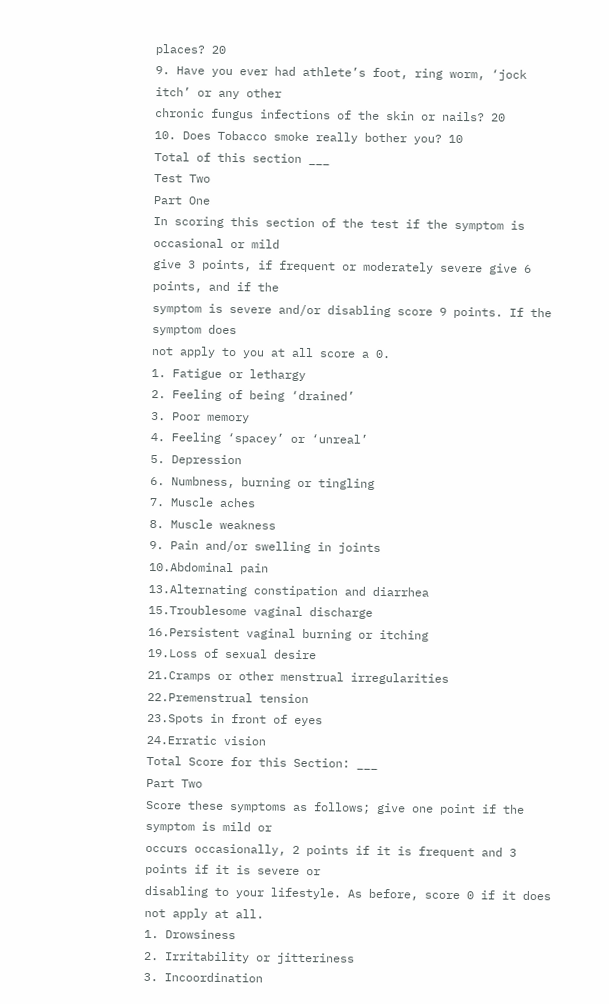places? 20
9. Have you ever had athlete’s foot, ring worm, ‘jock itch’ or any other
chronic fungus infections of the skin or nails? 20
10. Does Tobacco smoke really bother you? 10
Total of this section ___
Test Two
Part One
In scoring this section of the test if the symptom is occasional or mild
give 3 points, if frequent or moderately severe give 6 points, and if the
symptom is severe and/or disabling score 9 points. If the symptom does
not apply to you at all score a 0.
1. Fatigue or lethargy
2. Feeling of being ‘drained’
3. Poor memory
4. Feeling ‘spacey’ or ‘unreal’
5. Depression
6. Numbness, burning or tingling
7. Muscle aches
8. Muscle weakness
9. Pain and/or swelling in joints
10.Abdominal pain
13.Alternating constipation and diarrhea
15.Troublesome vaginal discharge
16.Persistent vaginal burning or itching
19.Loss of sexual desire
21.Cramps or other menstrual irregularities
22.Premenstrual tension
23.Spots in front of eyes
24.Erratic vision
Total Score for this Section: ___
Part Two
Score these symptoms as follows; give one point if the symptom is mild or
occurs occasionally, 2 points if it is frequent and 3 points if it is severe or
disabling to your lifestyle. As before, score 0 if it does not apply at all.
1. Drowsiness
2. Irritability or jitteriness
3. Incoordination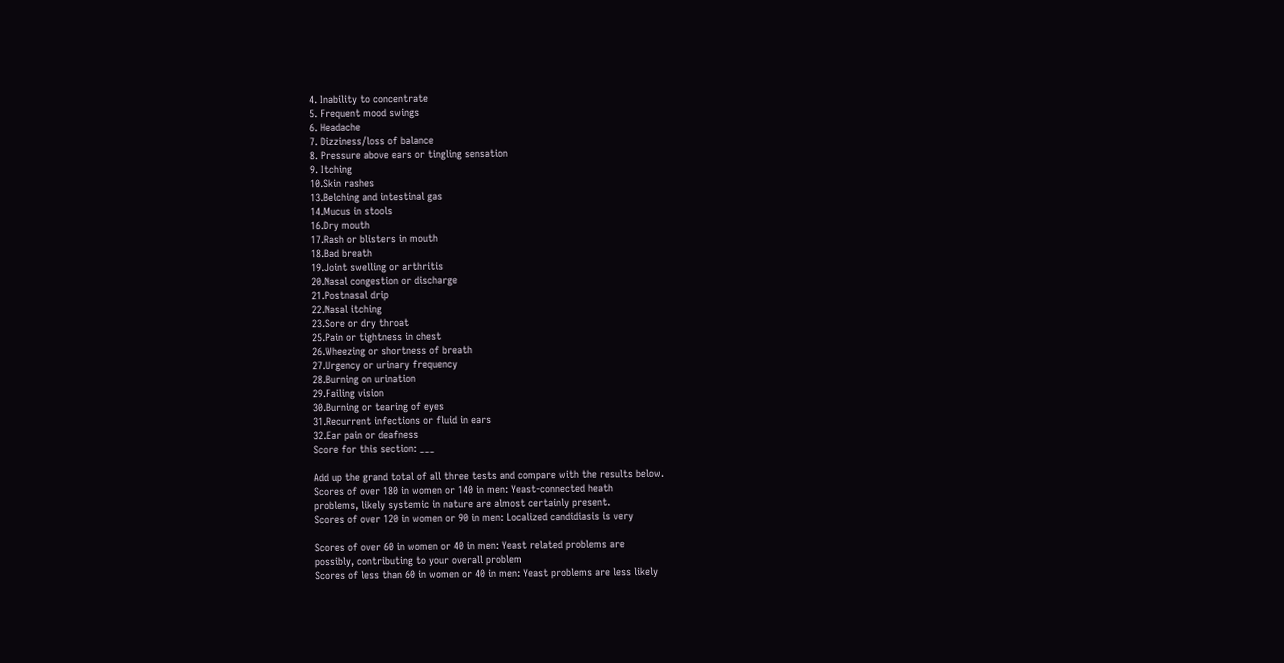4. Inability to concentrate
5. Frequent mood swings
6. Headache
7. Dizziness/loss of balance
8. Pressure above ears or tingling sensation
9. Itching
10.Skin rashes
13.Belching and intestinal gas
14.Mucus in stools
16.Dry mouth
17.Rash or blisters in mouth
18.Bad breath
19.Joint swelling or arthritis
20.Nasal congestion or discharge
21.Postnasal drip
22.Nasal itching
23.Sore or dry throat
25.Pain or tightness in chest
26.Wheezing or shortness of breath
27.Urgency or urinary frequency
28.Burning on urination
29.Failing vision
30.Burning or tearing of eyes
31.Recurrent infections or fluid in ears
32.Ear pain or deafness
Score for this section: ___

Add up the grand total of all three tests and compare with the results below.
Scores of over 180 in women or 140 in men: Yeast-connected heath
problems, likely systemic in nature are almost certainly present.
Scores of over 120 in women or 90 in men: Localized candidiasis is very

Scores of over 60 in women or 40 in men: Yeast related problems are
possibly, contributing to your overall problem
Scores of less than 60 in women or 40 in men: Yeast problems are less likely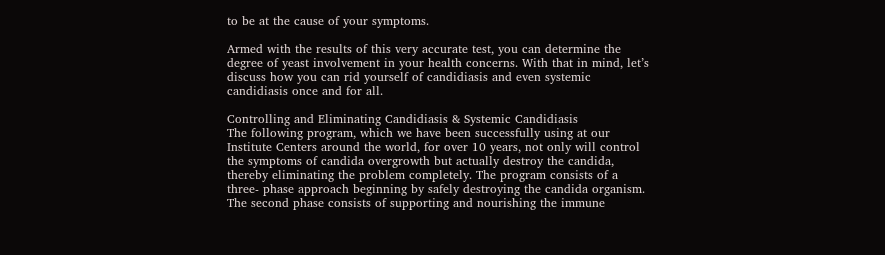to be at the cause of your symptoms.

Armed with the results of this very accurate test, you can determine the
degree of yeast involvement in your health concerns. With that in mind, let’s
discuss how you can rid yourself of candidiasis and even systemic
candidiasis once and for all.

Controlling and Eliminating Candidiasis & Systemic Candidiasis
The following program, which we have been successfully using at our
Institute Centers around the world, for over 10 years, not only will control
the symptoms of candida overgrowth but actually destroy the candida,
thereby eliminating the problem completely. The program consists of a
three- phase approach beginning by safely destroying the candida organism.
The second phase consists of supporting and nourishing the immune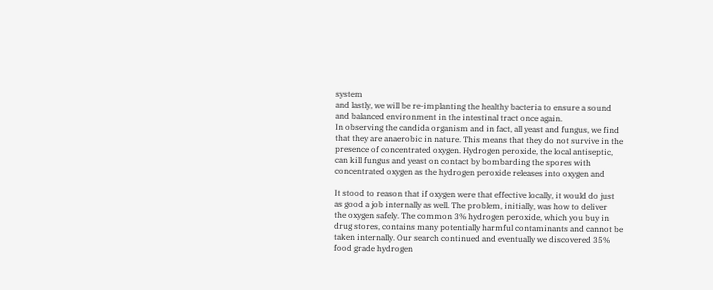system
and lastly, we will be re-implanting the healthy bacteria to ensure a sound
and balanced environment in the intestinal tract once again.
In observing the candida organism and in fact, all yeast and fungus, we find
that they are anaerobic in nature. This means that they do not survive in the
presence of concentrated oxygen. Hydrogen peroxide, the local antiseptic,
can kill fungus and yeast on contact by bombarding the spores with
concentrated oxygen as the hydrogen peroxide releases into oxygen and

It stood to reason that if oxygen were that effective locally, it would do just
as good a job internally as well. The problem, initially, was how to deliver
the oxygen safely. The common 3% hydrogen peroxide, which you buy in
drug stores, contains many potentially harmful contaminants and cannot be
taken internally. Our search continued and eventually we discovered 35%
food grade hydrogen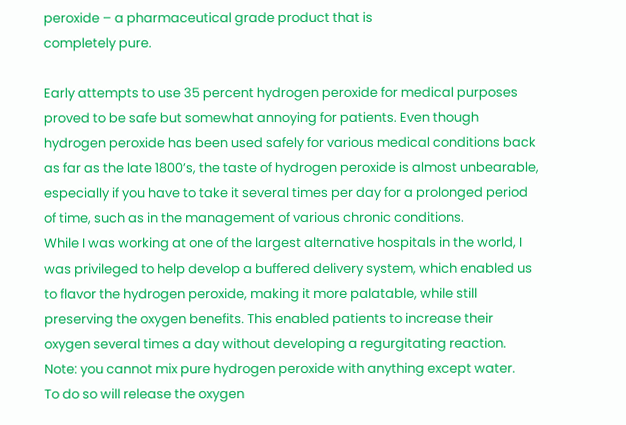peroxide – a pharmaceutical grade product that is
completely pure.

Early attempts to use 35 percent hydrogen peroxide for medical purposes
proved to be safe but somewhat annoying for patients. Even though
hydrogen peroxide has been used safely for various medical conditions back
as far as the late 1800’s, the taste of hydrogen peroxide is almost unbearable,
especially if you have to take it several times per day for a prolonged period
of time, such as in the management of various chronic conditions.
While I was working at one of the largest alternative hospitals in the world, I
was privileged to help develop a buffered delivery system, which enabled us
to flavor the hydrogen peroxide, making it more palatable, while still
preserving the oxygen benefits. This enabled patients to increase their
oxygen several times a day without developing a regurgitating reaction.
Note: you cannot mix pure hydrogen peroxide with anything except water.
To do so will release the oxygen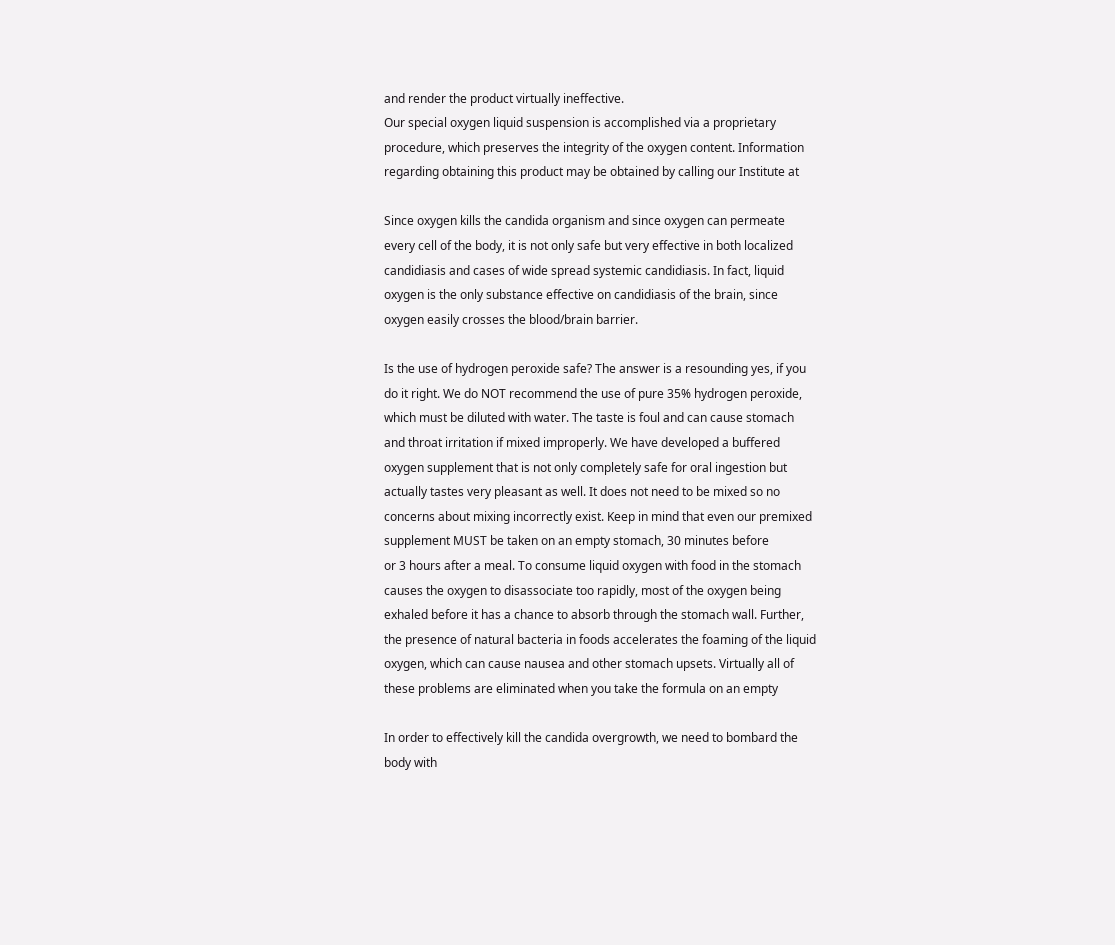and render the product virtually ineffective.
Our special oxygen liquid suspension is accomplished via a proprietary
procedure, which preserves the integrity of the oxygen content. Information
regarding obtaining this product may be obtained by calling our Institute at

Since oxygen kills the candida organism and since oxygen can permeate
every cell of the body, it is not only safe but very effective in both localized
candidiasis and cases of wide spread systemic candidiasis. In fact, liquid
oxygen is the only substance effective on candidiasis of the brain, since
oxygen easily crosses the blood/brain barrier.

Is the use of hydrogen peroxide safe? The answer is a resounding yes, if you
do it right. We do NOT recommend the use of pure 35% hydrogen peroxide,
which must be diluted with water. The taste is foul and can cause stomach
and throat irritation if mixed improperly. We have developed a buffered
oxygen supplement that is not only completely safe for oral ingestion but
actually tastes very pleasant as well. It does not need to be mixed so no
concerns about mixing incorrectly exist. Keep in mind that even our premixed
supplement MUST be taken on an empty stomach, 30 minutes before
or 3 hours after a meal. To consume liquid oxygen with food in the stomach
causes the oxygen to disassociate too rapidly, most of the oxygen being
exhaled before it has a chance to absorb through the stomach wall. Further,
the presence of natural bacteria in foods accelerates the foaming of the liquid
oxygen, which can cause nausea and other stomach upsets. Virtually all of
these problems are eliminated when you take the formula on an empty

In order to effectively kill the candida overgrowth, we need to bombard the
body with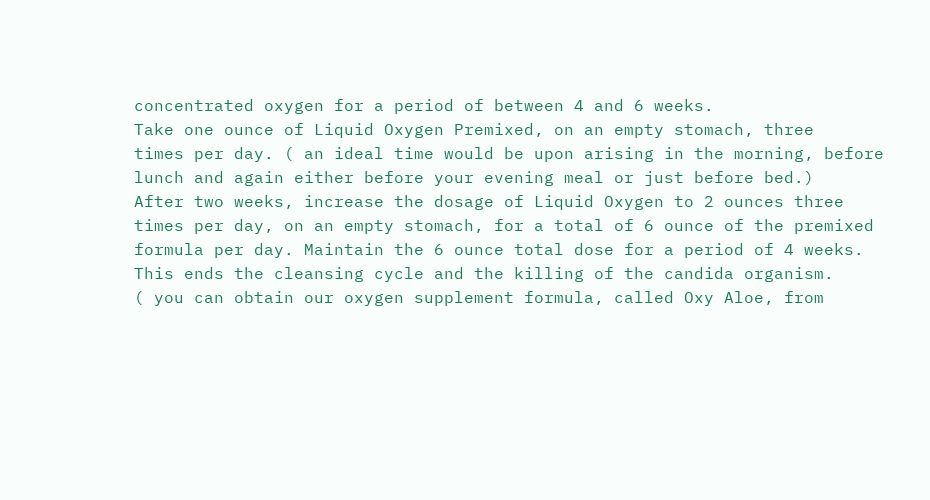concentrated oxygen for a period of between 4 and 6 weeks.
Take one ounce of Liquid Oxygen Premixed, on an empty stomach, three
times per day. ( an ideal time would be upon arising in the morning, before
lunch and again either before your evening meal or just before bed.)
After two weeks, increase the dosage of Liquid Oxygen to 2 ounces three
times per day, on an empty stomach, for a total of 6 ounce of the premixed
formula per day. Maintain the 6 ounce total dose for a period of 4 weeks.
This ends the cleansing cycle and the killing of the candida organism.
( you can obtain our oxygen supplement formula, called Oxy Aloe, from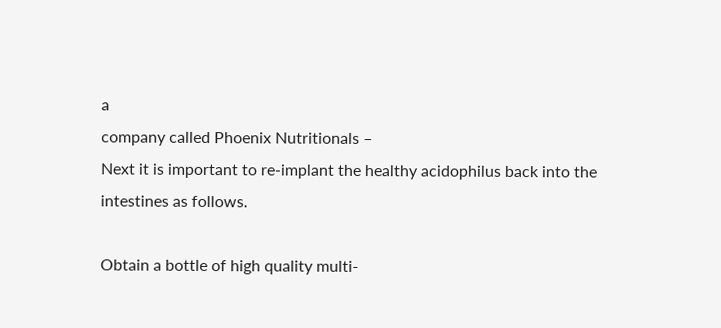a
company called Phoenix Nutritionals –
Next it is important to re-implant the healthy acidophilus back into the
intestines as follows.

Obtain a bottle of high quality multi-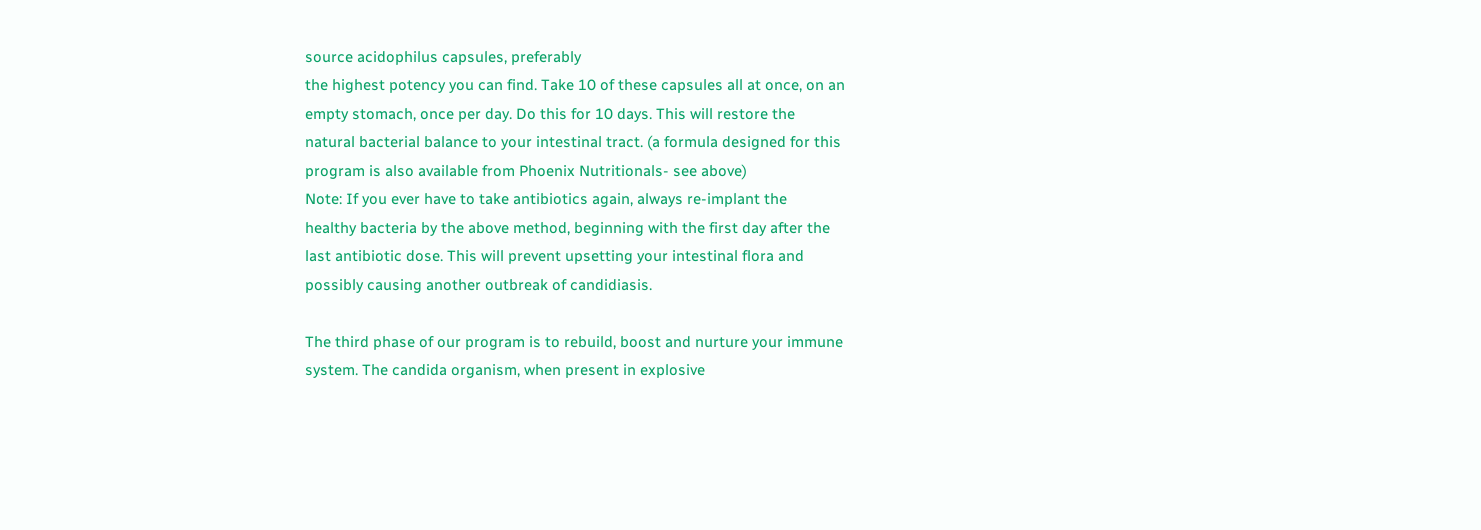source acidophilus capsules, preferably
the highest potency you can find. Take 10 of these capsules all at once, on an
empty stomach, once per day. Do this for 10 days. This will restore the
natural bacterial balance to your intestinal tract. (a formula designed for this
program is also available from Phoenix Nutritionals- see above)
Note: If you ever have to take antibiotics again, always re-implant the
healthy bacteria by the above method, beginning with the first day after the
last antibiotic dose. This will prevent upsetting your intestinal flora and
possibly causing another outbreak of candidiasis.

The third phase of our program is to rebuild, boost and nurture your immune
system. The candida organism, when present in explosive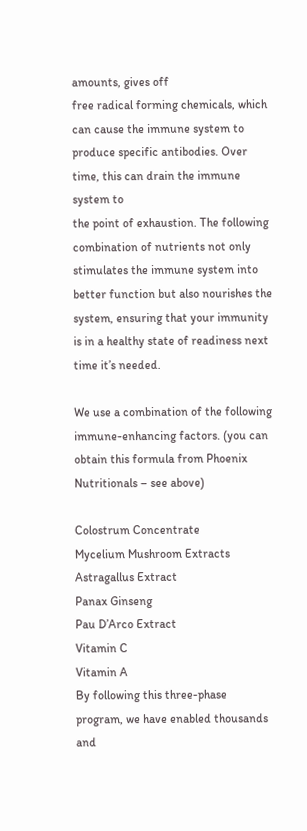amounts, gives off
free radical forming chemicals, which can cause the immune system to
produce specific antibodies. Over time, this can drain the immune system to
the point of exhaustion. The following combination of nutrients not only
stimulates the immune system into better function but also nourishes the
system, ensuring that your immunity is in a healthy state of readiness next
time it’s needed.

We use a combination of the following immune-enhancing factors. (you can
obtain this formula from Phoenix Nutritionals – see above)

Colostrum Concentrate
Mycelium Mushroom Extracts
Astragallus Extract
Panax Ginseng
Pau D’Arco Extract
Vitamin C
Vitamin A
By following this three-phase program, we have enabled thousands and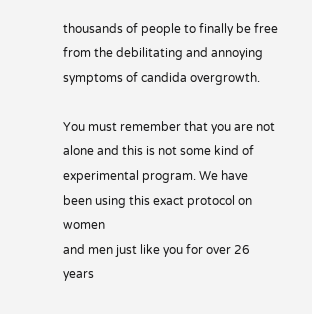thousands of people to finally be free from the debilitating and annoying
symptoms of candida overgrowth.

You must remember that you are not alone and this is not some kind of
experimental program. We have been using this exact protocol on women
and men just like you for over 26 years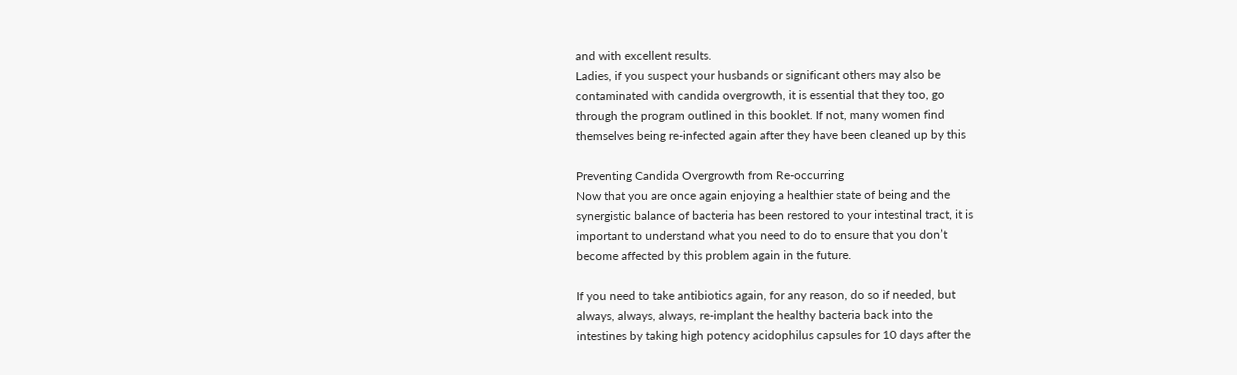and with excellent results.
Ladies, if you suspect your husbands or significant others may also be
contaminated with candida overgrowth, it is essential that they too, go
through the program outlined in this booklet. If not, many women find
themselves being re-infected again after they have been cleaned up by this

Preventing Candida Overgrowth from Re-occurring
Now that you are once again enjoying a healthier state of being and the
synergistic balance of bacteria has been restored to your intestinal tract, it is
important to understand what you need to do to ensure that you don’t
become affected by this problem again in the future.

If you need to take antibiotics again, for any reason, do so if needed, but
always, always, always, re-implant the healthy bacteria back into the
intestines by taking high potency acidophilus capsules for 10 days after the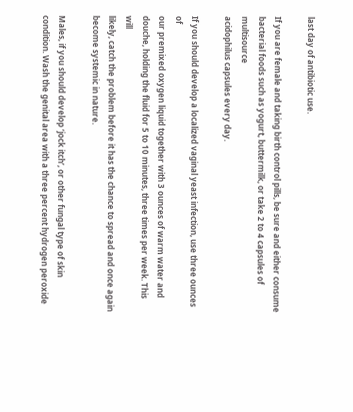last day of antibiotic use.

If you are female and taking birth control pills, be sure and either consume
bacterial foods such as yogurt, buttermilk, or take 2 to 4 capsules of multisource
acidophilus capsules every day.

If you should develop a localized vaginal yeast infection, use three ounces of
our premixed oxygen liquid together with 3 ounces of warm water and
douche, holding the fluid for 5 to 10 minutes, three times per week. This will
likely, catch the problem before it has the chance to spread and once again
become systemic in nature.

Males, if you should develop ‘jock itch’, or other fungal type of skin
condition. Wash the genital area with a three percent hydrogen peroxide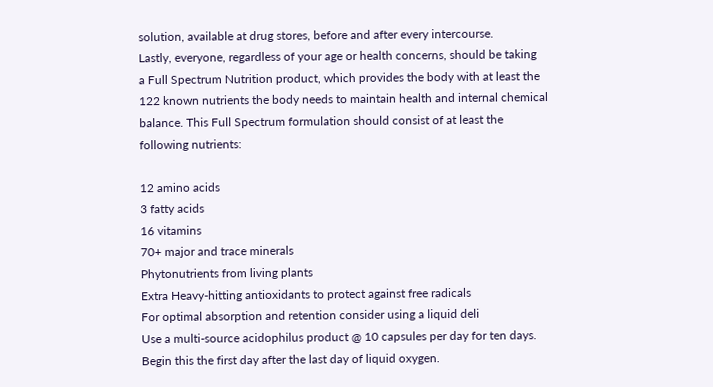solution, available at drug stores, before and after every intercourse.
Lastly, everyone, regardless of your age or health concerns, should be taking
a Full Spectrum Nutrition product, which provides the body with at least the
122 known nutrients the body needs to maintain health and internal chemical
balance. This Full Spectrum formulation should consist of at least the
following nutrients:

12 amino acids
3 fatty acids
16 vitamins
70+ major and trace minerals
Phytonutrients from living plants
Extra Heavy-hitting antioxidants to protect against free radicals
For optimal absorption and retention consider using a liquid deli
Use a multi-source acidophilus product @ 10 capsules per day for ten days.
Begin this the first day after the last day of liquid oxygen.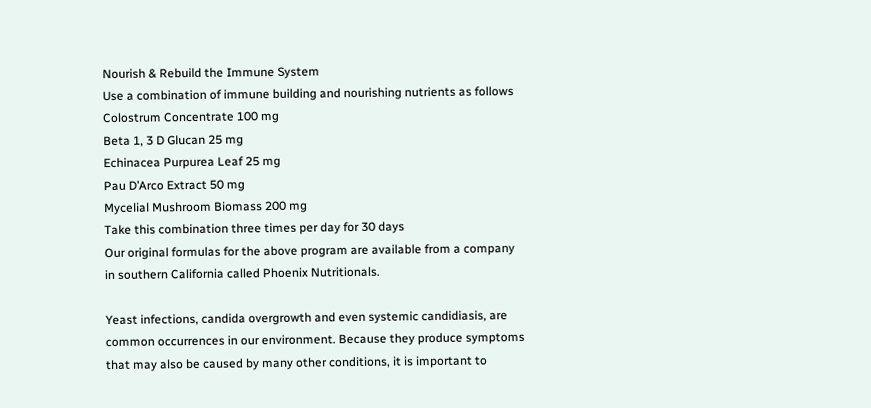Nourish & Rebuild the Immune System
Use a combination of immune building and nourishing nutrients as follows
Colostrum Concentrate 100 mg
Beta 1, 3 D Glucan 25 mg
Echinacea Purpurea Leaf 25 mg
Pau D’Arco Extract 50 mg
Mycelial Mushroom Biomass 200 mg
Take this combination three times per day for 30 days
Our original formulas for the above program are available from a company
in southern California called Phoenix Nutritionals.

Yeast infections, candida overgrowth and even systemic candidiasis, are
common occurrences in our environment. Because they produce symptoms
that may also be caused by many other conditions, it is important to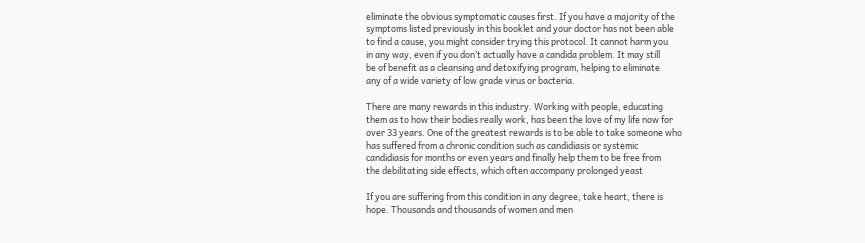eliminate the obvious symptomatic causes first. If you have a majority of the
symptoms listed previously in this booklet and your doctor has not been able
to find a cause, you might consider trying this protocol. It cannot harm you
in any way, even if you don’t actually have a candida problem. It may still
be of benefit as a cleansing and detoxifying program, helping to eliminate
any of a wide variety of low grade virus or bacteria.

There are many rewards in this industry. Working with people, educating
them as to how their bodies really work, has been the love of my life now for
over 33 years. One of the greatest rewards is to be able to take someone who
has suffered from a chronic condition such as candidiasis or systemic
candidiasis for months or even years and finally help them to be free from
the debilitating side effects, which often accompany prolonged yeast

If you are suffering from this condition in any degree, take heart, there is
hope. Thousands and thousands of women and men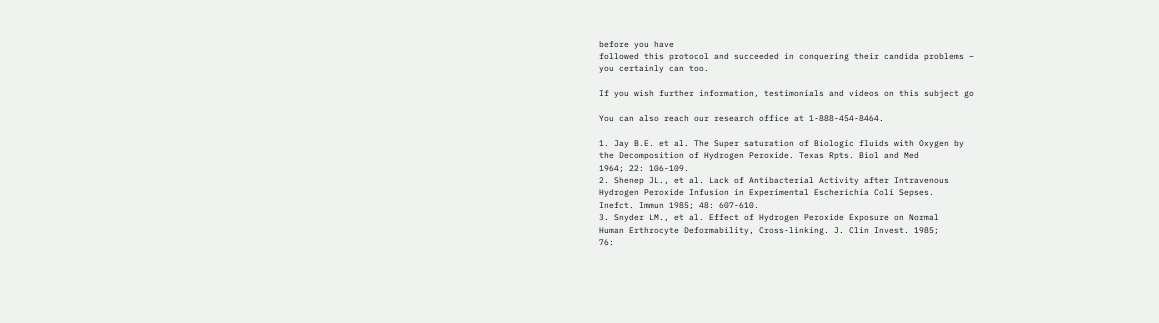before you have
followed this protocol and succeeded in conquering their candida problems –
you certainly can too.

If you wish further information, testimonials and videos on this subject go

You can also reach our research office at 1-888-454-8464.

1. Jay B.E. et al. The Super saturation of Biologic fluids with Oxygen by
the Decomposition of Hydrogen Peroxide. Texas Rpts. Biol and Med
1964; 22: 106-109.
2. Shenep JL., et al. Lack of Antibacterial Activity after Intravenous
Hydrogen Peroxide Infusion in Experimental Escherichia Coli Sepses.
Inefct. Immun 1985; 48: 607-610.
3. Snyder LM., et al. Effect of Hydrogen Peroxide Exposure on Normal
Human Erthrocyte Deformability, Cross-linking. J. Clin Invest. 1985;
76: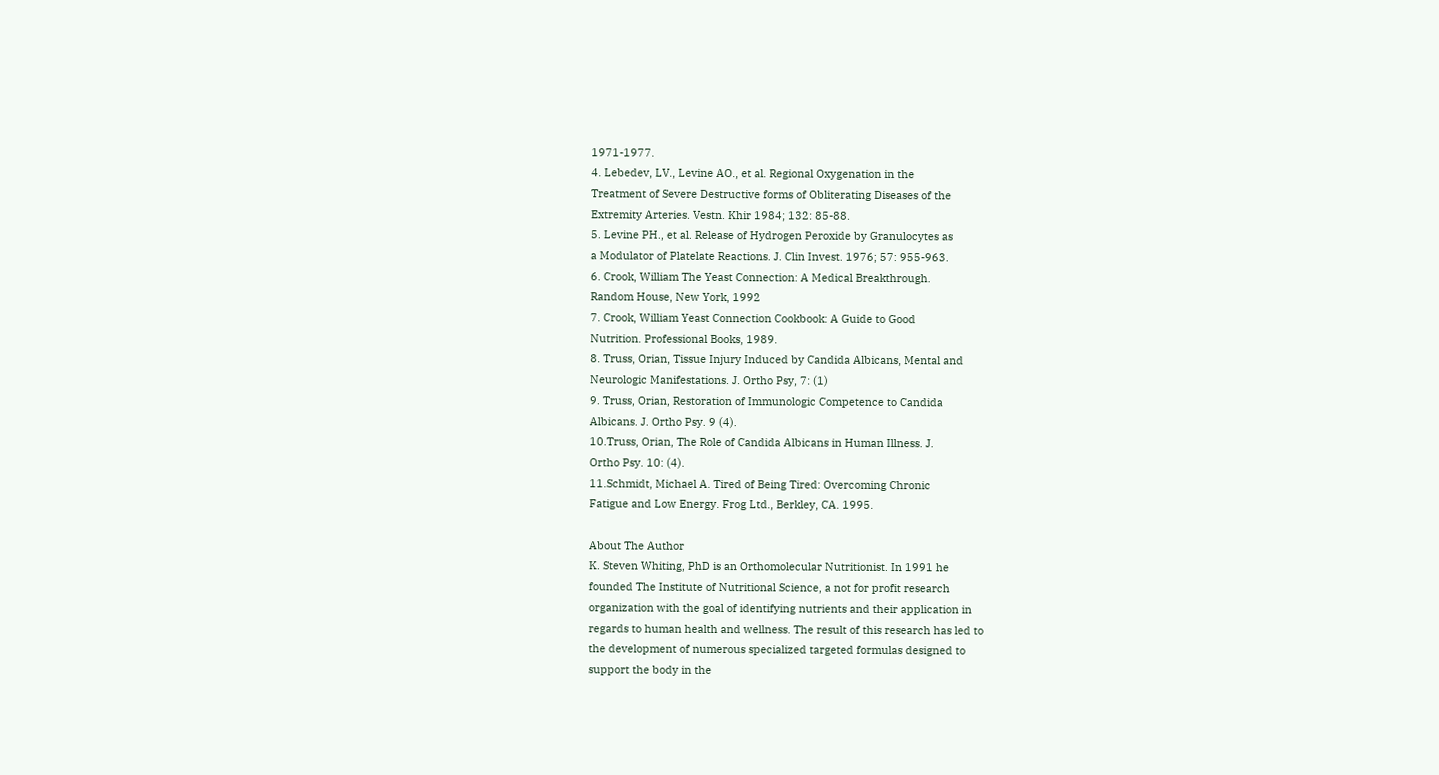1971-1977.
4. Lebedev, LV., Levine AO., et al. Regional Oxygenation in the
Treatment of Severe Destructive forms of Obliterating Diseases of the
Extremity Arteries. Vestn. Khir 1984; 132: 85-88.
5. Levine PH., et al. Release of Hydrogen Peroxide by Granulocytes as
a Modulator of Platelate Reactions. J. Clin Invest. 1976; 57: 955-963.
6. Crook, William The Yeast Connection: A Medical Breakthrough.
Random House, New York, 1992
7. Crook, William Yeast Connection Cookbook: A Guide to Good
Nutrition. Professional Books, 1989.
8. Truss, Orian, Tissue Injury Induced by Candida Albicans, Mental and
Neurologic Manifestations. J. Ortho Psy, 7: (1)
9. Truss, Orian, Restoration of Immunologic Competence to Candida
Albicans. J. Ortho Psy. 9 (4).
10.Truss, Orian, The Role of Candida Albicans in Human Illness. J.
Ortho Psy. 10: (4).
11.Schmidt, Michael A. Tired of Being Tired: Overcoming Chronic
Fatigue and Low Energy. Frog Ltd., Berkley, CA. 1995.

About The Author
K. Steven Whiting, PhD is an Orthomolecular Nutritionist. In 1991 he
founded The Institute of Nutritional Science, a not for profit research
organization with the goal of identifying nutrients and their application in
regards to human health and wellness. The result of this research has led to
the development of numerous specialized targeted formulas designed to
support the body in the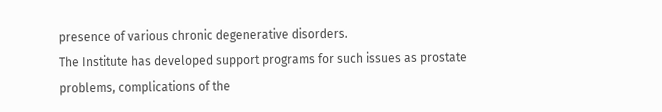presence of various chronic degenerative disorders.
The Institute has developed support programs for such issues as prostate
problems, complications of the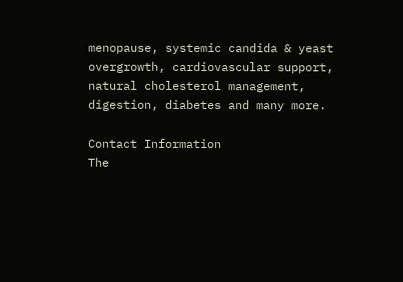menopause, systemic candida & yeast
overgrowth, cardiovascular support, natural cholesterol management,
digestion, diabetes and many more.

Contact Information
The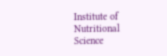Institute of Nutritional Science